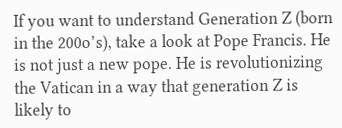If you want to understand Generation Z (born in the 200o’s), take a look at Pope Francis. He is not just a new pope. He is revolutionizing the Vatican in a way that generation Z is likely to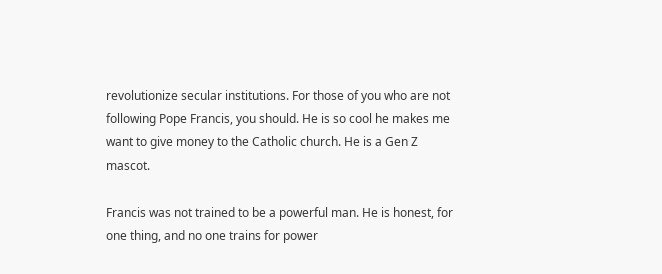revolutionize secular institutions. For those of you who are not following Pope Francis, you should. He is so cool he makes me want to give money to the Catholic church. He is a Gen Z mascot.

Francis was not trained to be a powerful man. He is honest, for one thing, and no one trains for power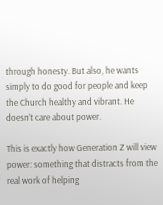through honesty. But also, he wants simply to do good for people and keep the Church healthy and vibrant. He doesn’t care about power.

This is exactly how Generation Z will view power: something that distracts from the real work of helping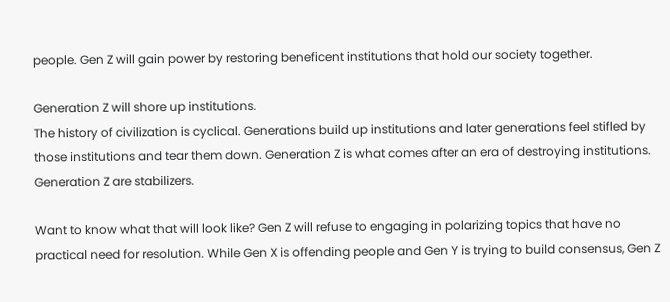people. Gen Z will gain power by restoring beneficent institutions that hold our society together.

Generation Z will shore up institutions.
The history of civilization is cyclical. Generations build up institutions and later generations feel stifled by those institutions and tear them down. Generation Z is what comes after an era of destroying institutions. Generation Z are stabilizers.

Want to know what that will look like? Gen Z will refuse to engaging in polarizing topics that have no practical need for resolution. While Gen X is offending people and Gen Y is trying to build consensus, Gen Z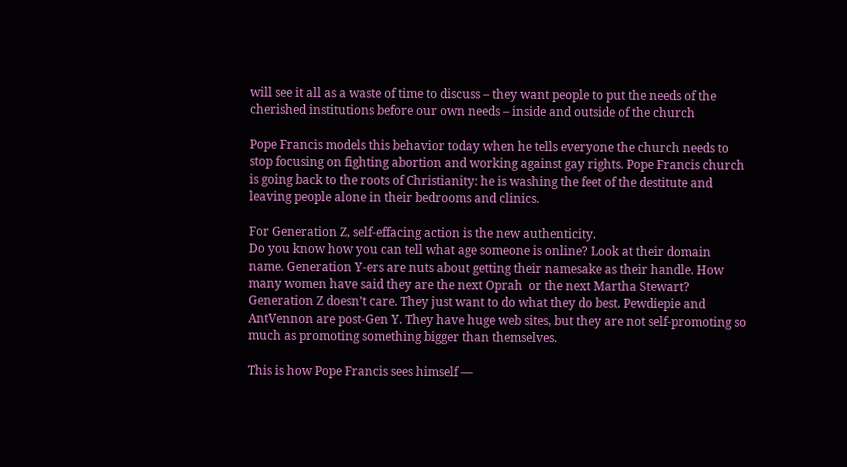will see it all as a waste of time to discuss – they want people to put the needs of the cherished institutions before our own needs – inside and outside of the church

Pope Francis models this behavior today when he tells everyone the church needs to stop focusing on fighting abortion and working against gay rights. Pope Francis church is going back to the roots of Christianity: he is washing the feet of the destitute and leaving people alone in their bedrooms and clinics.

For Generation Z, self-effacing action is the new authenticity.
Do you know how you can tell what age someone is online? Look at their domain name. Generation Y-ers are nuts about getting their namesake as their handle. How many women have said they are the next Oprah  or the next Martha Stewart? Generation Z doesn’t care. They just want to do what they do best. Pewdiepie and AntVennon are post-Gen Y. They have huge web sites, but they are not self-promoting so much as promoting something bigger than themselves.

This is how Pope Francis sees himself —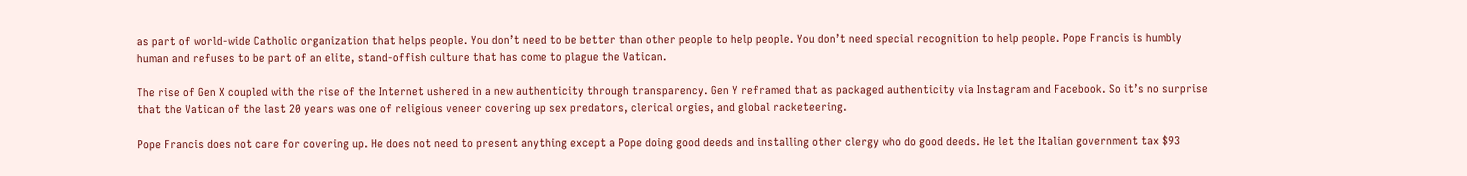as part of world-wide Catholic organization that helps people. You don’t need to be better than other people to help people. You don’t need special recognition to help people. Pope Francis is humbly human and refuses to be part of an elite, stand-offish culture that has come to plague the Vatican.

The rise of Gen X coupled with the rise of the Internet ushered in a new authenticity through transparency. Gen Y reframed that as packaged authenticity via Instagram and Facebook. So it’s no surprise that the Vatican of the last 20 years was one of religious veneer covering up sex predators, clerical orgies, and global racketeering.

Pope Francis does not care for covering up. He does not need to present anything except a Pope doing good deeds and installing other clergy who do good deeds. He let the Italian government tax $93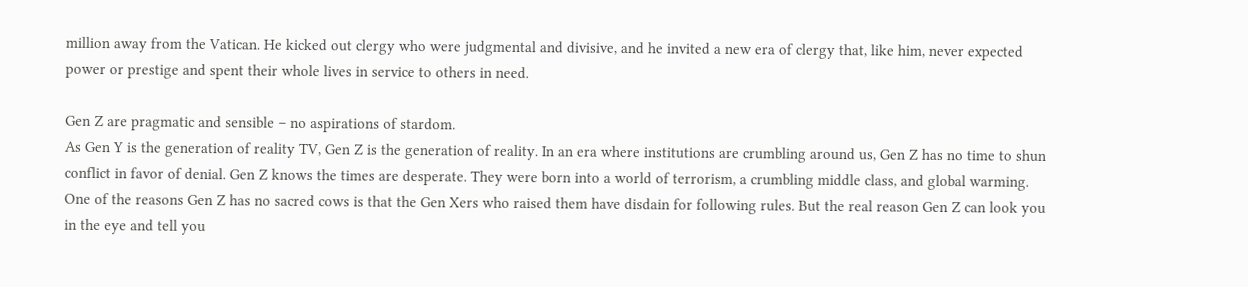million away from the Vatican. He kicked out clergy who were judgmental and divisive, and he invited a new era of clergy that, like him, never expected power or prestige and spent their whole lives in service to others in need.

Gen Z are pragmatic and sensible – no aspirations of stardom.
As Gen Y is the generation of reality TV, Gen Z is the generation of reality. In an era where institutions are crumbling around us, Gen Z has no time to shun conflict in favor of denial. Gen Z knows the times are desperate. They were born into a world of terrorism, a crumbling middle class, and global warming. One of the reasons Gen Z has no sacred cows is that the Gen Xers who raised them have disdain for following rules. But the real reason Gen Z can look you in the eye and tell you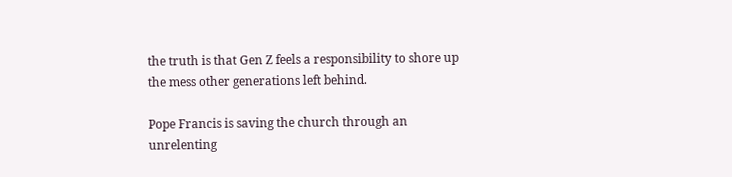the truth is that Gen Z feels a responsibility to shore up the mess other generations left behind.

Pope Francis is saving the church through an unrelenting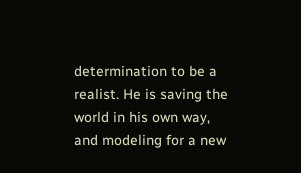determination to be a realist. He is saving the world in his own way, and modeling for a new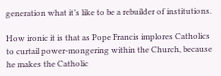generation what it’s like to be a rebuilder of institutions.

How ironic it is that as Pope Francis implores Catholics to curtail power-mongering within the Church, because he makes the Catholic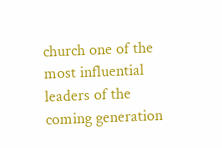church one of the most influential leaders of the coming generation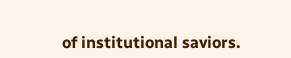of institutional saviors.